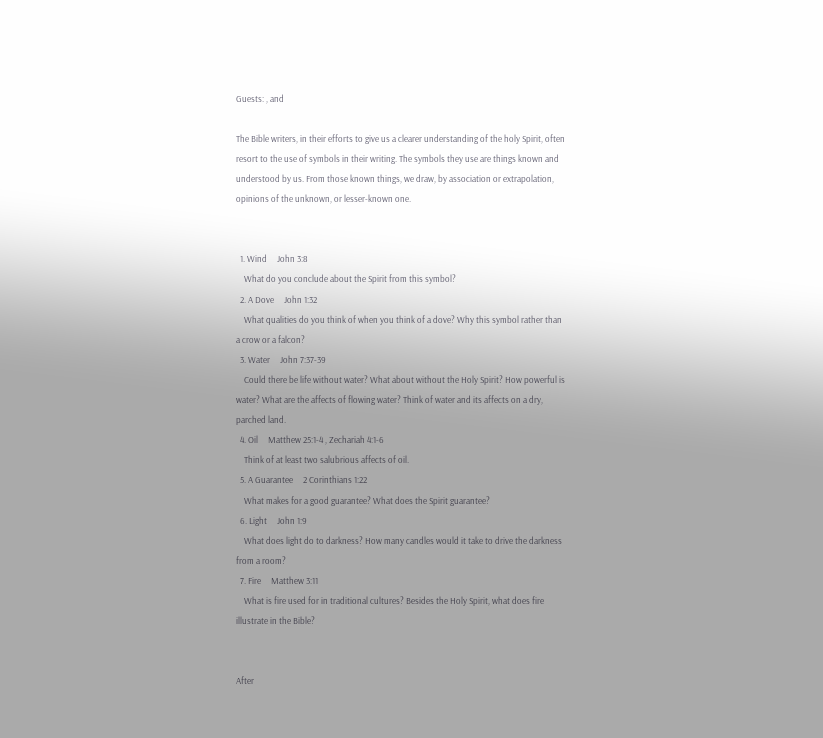Guests: , and

The Bible writers, in their efforts to give us a clearer understanding of the holy Spirit, often resort to the use of symbols in their writing. The symbols they use are things known and understood by us. From those known things, we draw, by association or extrapolation, opinions of the unknown, or lesser-known one.


  1. Wind     John 3:8
    What do you conclude about the Spirit from this symbol?
  2. A Dove     John 1:32
    What qualities do you think of when you think of a dove? Why this symbol rather than a crow or a falcon?
  3. Water     John 7:37-39
    Could there be life without water? What about without the Holy Spirit? How powerful is water? What are the affects of flowing water? Think of water and its affects on a dry, parched land.
  4. Oil     Matthew 25:1-4 , Zechariah 4:1-6
    Think of at least two salubrious affects of oil.
  5. A Guarantee     2 Corinthians 1:22
    What makes for a good guarantee? What does the Spirit guarantee?
  6. Light     John 1:9
    What does light do to darkness? How many candles would it take to drive the darkness from a room?
  7. Fire     Matthew 3:11
    What is fire used for in traditional cultures? Besides the Holy Spirit, what does fire illustrate in the Bible?


After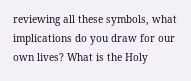reviewing all these symbols, what implications do you draw for our own lives? What is the Holy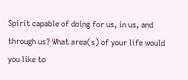Spirit capable of doing for us, in us, and through us? What area(s) of your life would you like to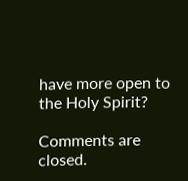have more open to the Holy Spirit?

Comments are closed.